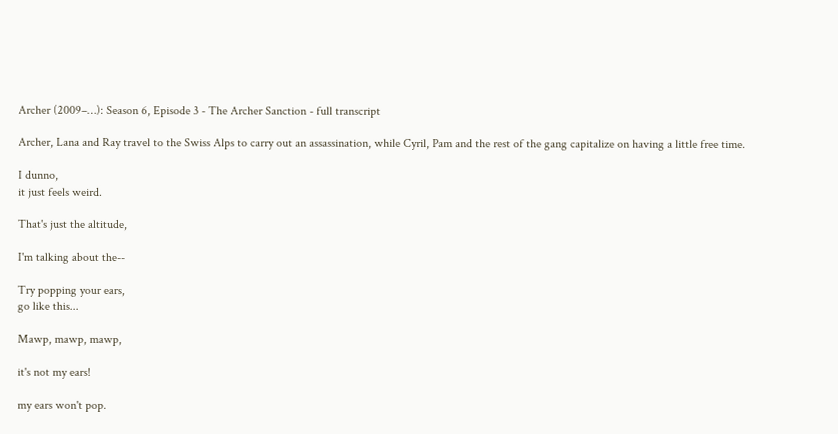Archer (2009–…): Season 6, Episode 3 - The Archer Sanction - full transcript

Archer, Lana and Ray travel to the Swiss Alps to carry out an assassination, while Cyril, Pam and the rest of the gang capitalize on having a little free time.

I dunno,
it just feels weird.

That's just the altitude,

I'm talking about the--

Try popping your ears,
go like this...

Mawp, mawp, mawp,

it's not my ears!

my ears won't pop.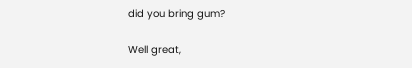did you bring gum?

Well great,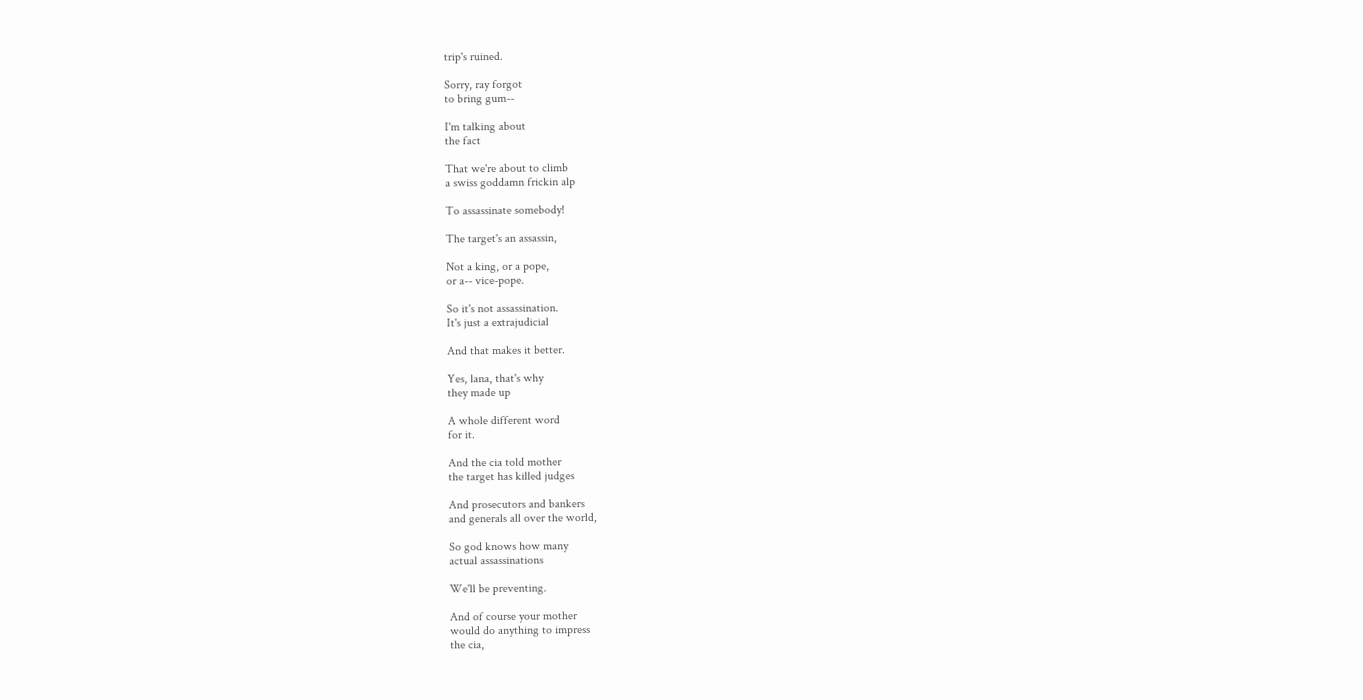trip's ruined.

Sorry, ray forgot
to bring gum--

I'm talking about
the fact

That we're about to climb
a swiss goddamn frickin alp

To assassinate somebody!

The target's an assassin,

Not a king, or a pope,
or a-- vice-pope.

So it's not assassination.
It's just a extrajudicial

And that makes it better.

Yes, lana, that's why
they made up

A whole different word
for it.

And the cia told mother
the target has killed judges

And prosecutors and bankers
and generals all over the world,

So god knows how many
actual assassinations

We'll be preventing.

And of course your mother
would do anything to impress
the cia,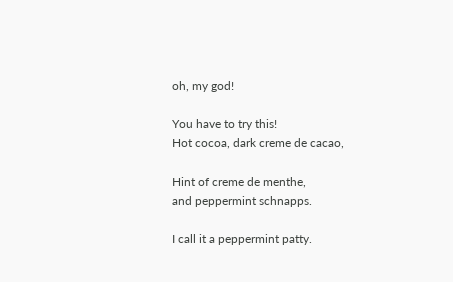oh, my god!

You have to try this!
Hot cocoa, dark creme de cacao,

Hint of creme de menthe,
and peppermint schnapps.

I call it a peppermint patty.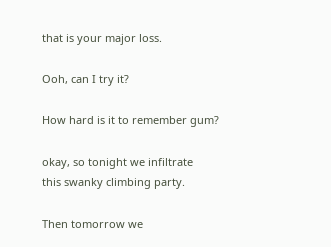that is your major loss.

Ooh, can I try it?

How hard is it to remember gum?

okay, so tonight we infiltrate
this swanky climbing party.

Then tomorrow we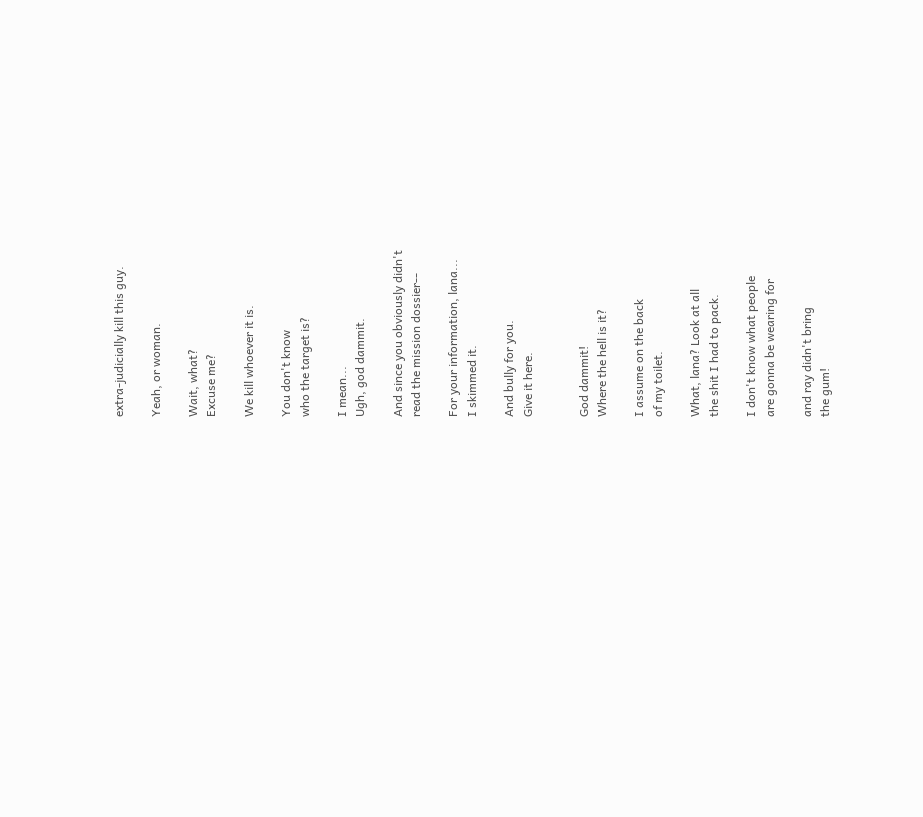extra-judicially kill this guy.

Yeah, or woman.

Wait, what?
Excuse me?

We kill whoever it is.

You don't know
who the target is?

I mean...
Ugh, god dammit.

And since you obviously didn't
read the mission dossier--

For your information, lana...
I skimmed it.

And bully for you.
Give it here.


God dammit!
Where the hell is it?

I assume on the back
of my toilet.

What, lana? Look at all
the shit I had to pack.

I don't know what people
are gonna be wearing for

and ray didn't bring
the gum!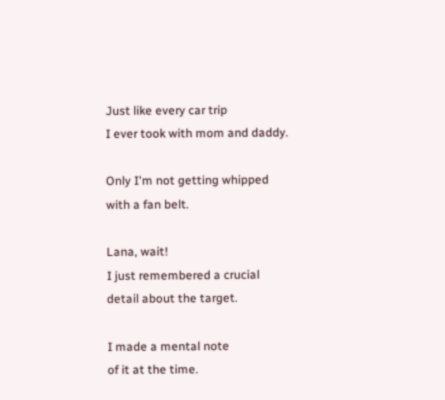Just like every car trip
I ever took with mom and daddy.

Only I'm not getting whipped
with a fan belt.

Lana, wait!
I just remembered a crucial
detail about the target.

I made a mental note
of it at the time.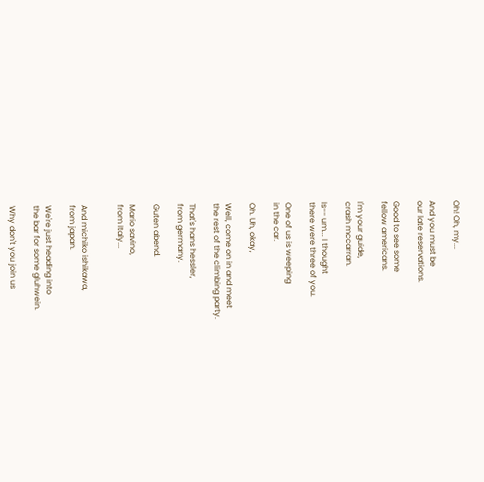Oh! Oh, my...

And you must be
our late reservations.

Good to see some
fellow americans.

I'm your guide,
crash mccarran.

Is-- um... I thought
there were three of you.

One of us is weeping
in the car.

Oh. Uh, okay,

Well, come on in and meet
the rest of the climbing party.

That's hans hessler,
from germany.

Guten abend.

Mario savino,
from Italy...


And michiko ishikawa,
from japan.

We're just heading into
the bar for some gluhwein.

Why don't you join us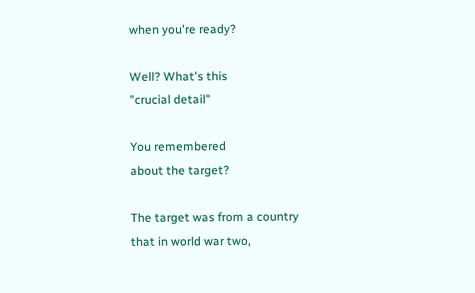when you're ready?

Well? What's this
"crucial detail"

You remembered
about the target?

The target was from a country
that in world war two,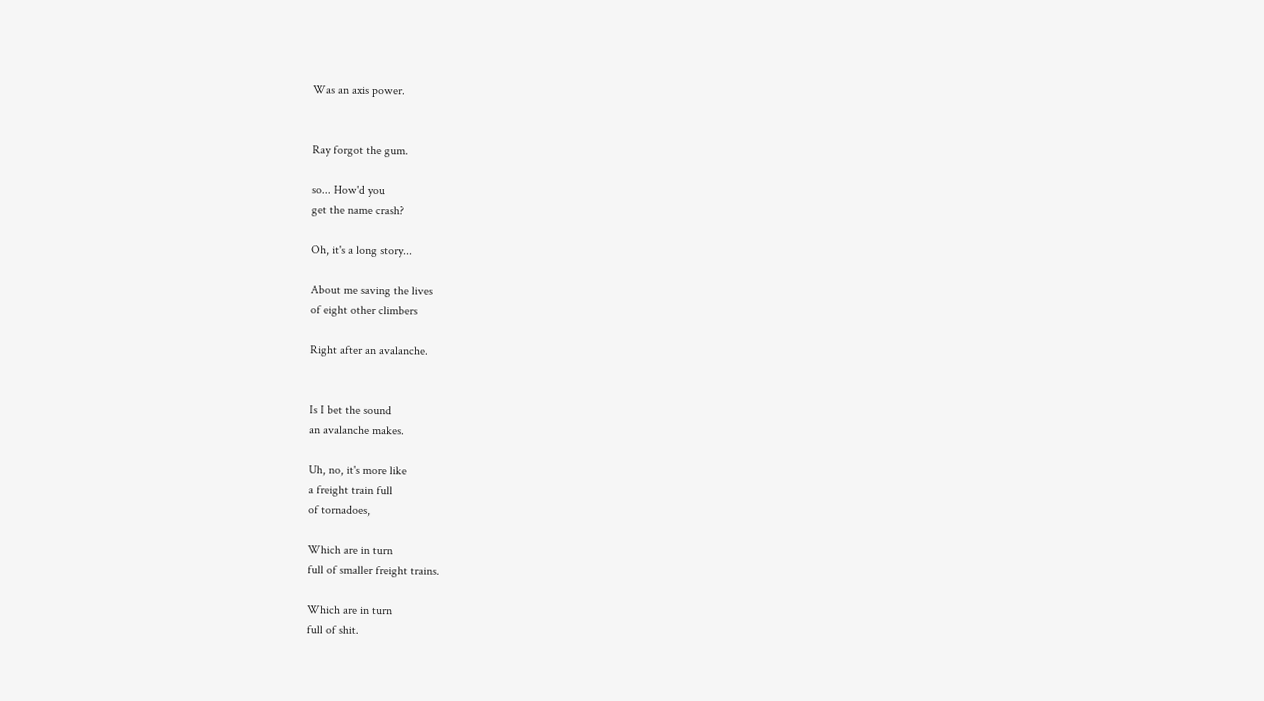Was an axis power.


Ray forgot the gum.

so... How'd you
get the name crash?

Oh, it's a long story...

About me saving the lives
of eight other climbers

Right after an avalanche.


Is I bet the sound
an avalanche makes.

Uh, no, it's more like
a freight train full
of tornadoes,

Which are in turn
full of smaller freight trains.

Which are in turn
full of shit.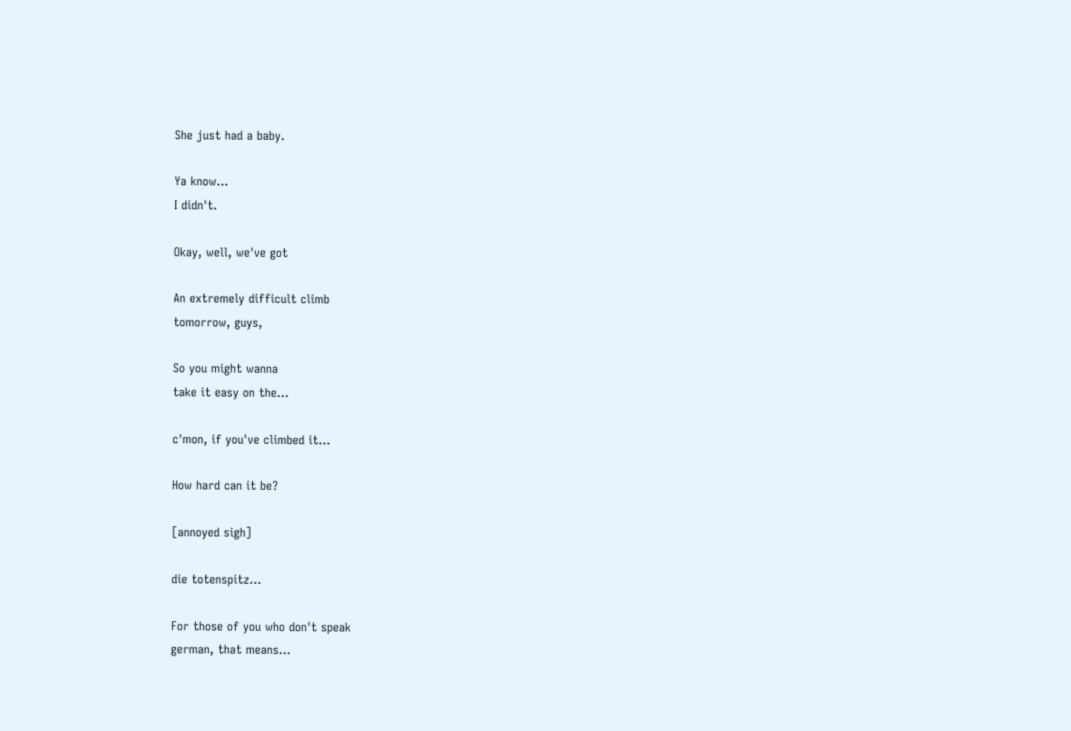She just had a baby.

Ya know...
I didn't.

Okay, well, we've got

An extremely difficult climb
tomorrow, guys,

So you might wanna
take it easy on the...

c'mon, if you've climbed it...

How hard can it be?

[annoyed sigh]

die totenspitz...

For those of you who don't speak
german, that means...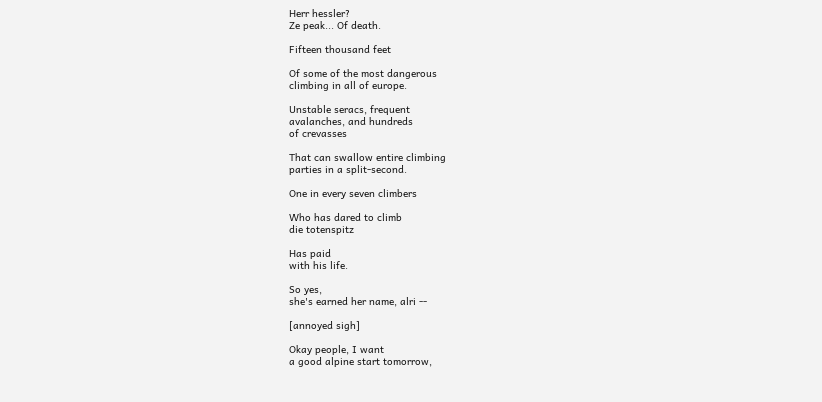Herr hessler?
Ze peak... Of death.

Fifteen thousand feet

Of some of the most dangerous
climbing in all of europe.

Unstable seracs, frequent
avalanches, and hundreds
of crevasses

That can swallow entire climbing
parties in a split-second.

One in every seven climbers

Who has dared to climb
die totenspitz

Has paid
with his life.

So yes,
she's earned her name, alri --

[annoyed sigh]

Okay people, I want
a good alpine start tomorrow,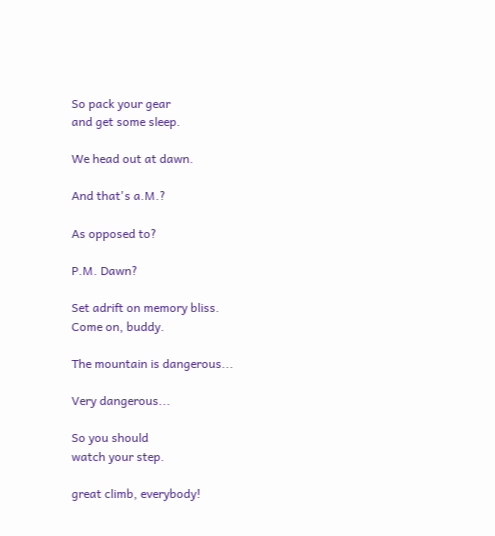So pack your gear
and get some sleep.

We head out at dawn.

And that's a.M.?

As opposed to?

P.M. Dawn?

Set adrift on memory bliss.
Come on, buddy.

The mountain is dangerous...

Very dangerous...

So you should
watch your step.

great climb, everybody!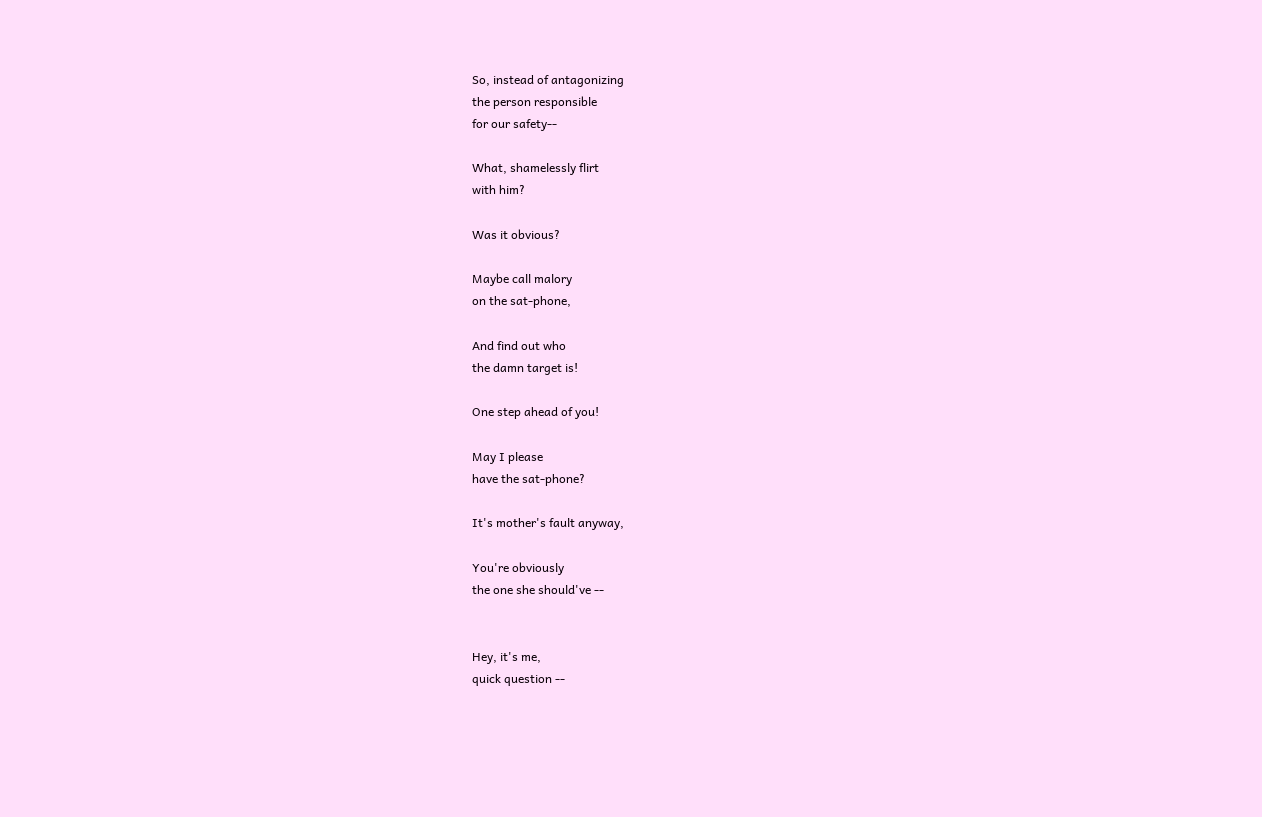So, instead of antagonizing
the person responsible
for our safety--

What, shamelessly flirt
with him?

Was it obvious?

Maybe call malory
on the sat-phone,

And find out who
the damn target is!

One step ahead of you!

May I please
have the sat-phone?

It's mother's fault anyway,

You're obviously
the one she should've --


Hey, it's me,
quick question --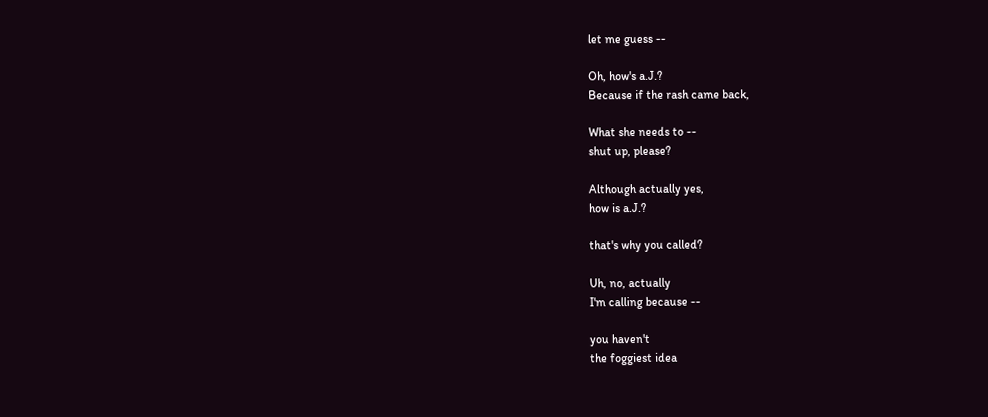let me guess --

Oh, how's a.J.?
Because if the rash came back,

What she needs to --
shut up, please?

Although actually yes,
how is a.J.?

that's why you called?

Uh, no, actually
I'm calling because --

you haven't
the foggiest idea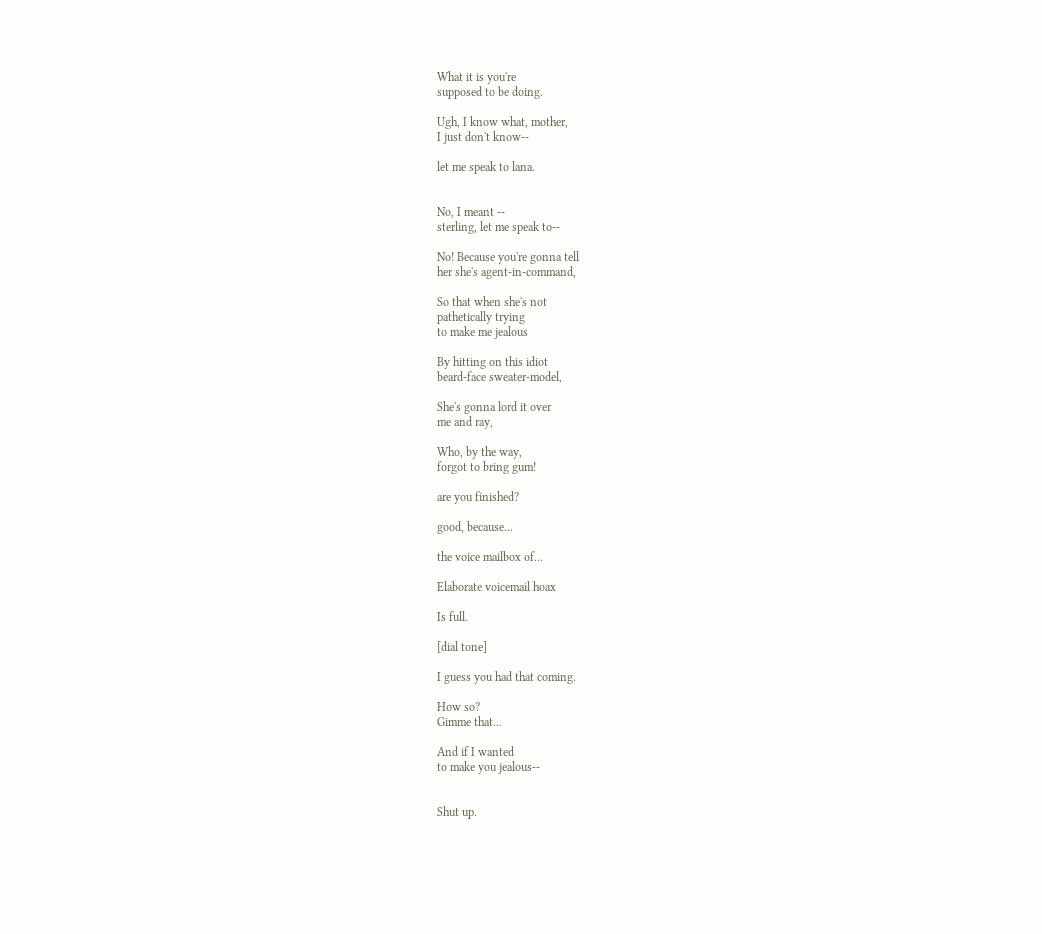What it is you're
supposed to be doing.

Ugh, I know what, mother,
I just don't know--

let me speak to lana.


No, I meant --
sterling, let me speak to--

No! Because you're gonna tell
her she's agent-in-command,

So that when she's not
pathetically trying
to make me jealous

By hitting on this idiot
beard-face sweater-model,

She's gonna lord it over
me and ray,

Who, by the way,
forgot to bring gum!

are you finished?

good, because...

the voice mailbox of...

Elaborate voicemail hoax

Is full.

[dial tone]

I guess you had that coming.

How so?
Gimme that...

And if I wanted
to make you jealous--


Shut up.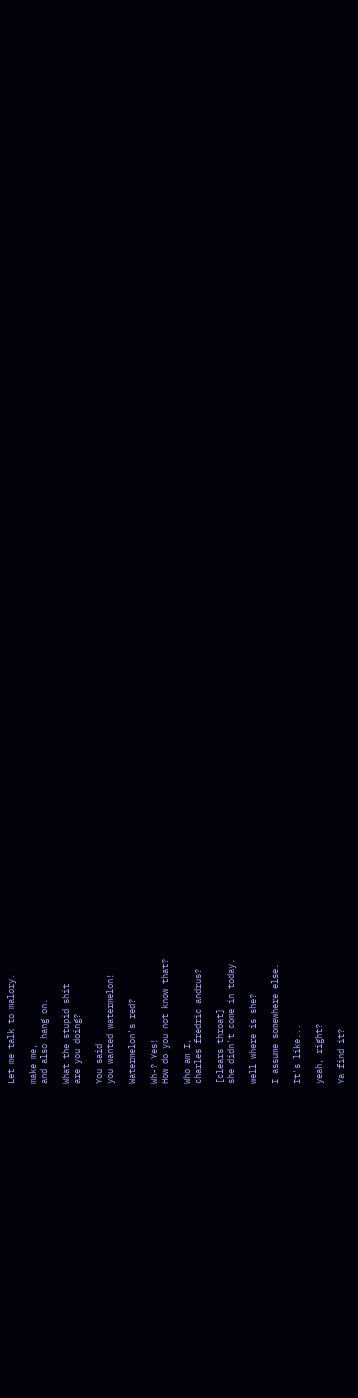Let me talk to malory.

make me,
and also hang on.

What the stupid shit
are you doing?

You said
you wanted watermelon!

Watermelon's red?

Wh-? Yes!
How do you not know that?

Who am I,
charles fredric andrus?

[clears throat]
she didn't come in today.

well where is she?

I assume somewhere else.

It's like...

yeah, right?

Ya find it?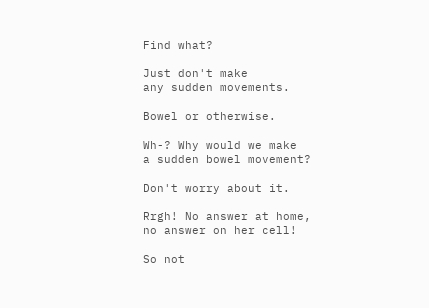Find what?

Just don't make
any sudden movements.

Bowel or otherwise.

Wh-? Why would we make
a sudden bowel movement?

Don't worry about it.

Rrgh! No answer at home,
no answer on her cell!

So not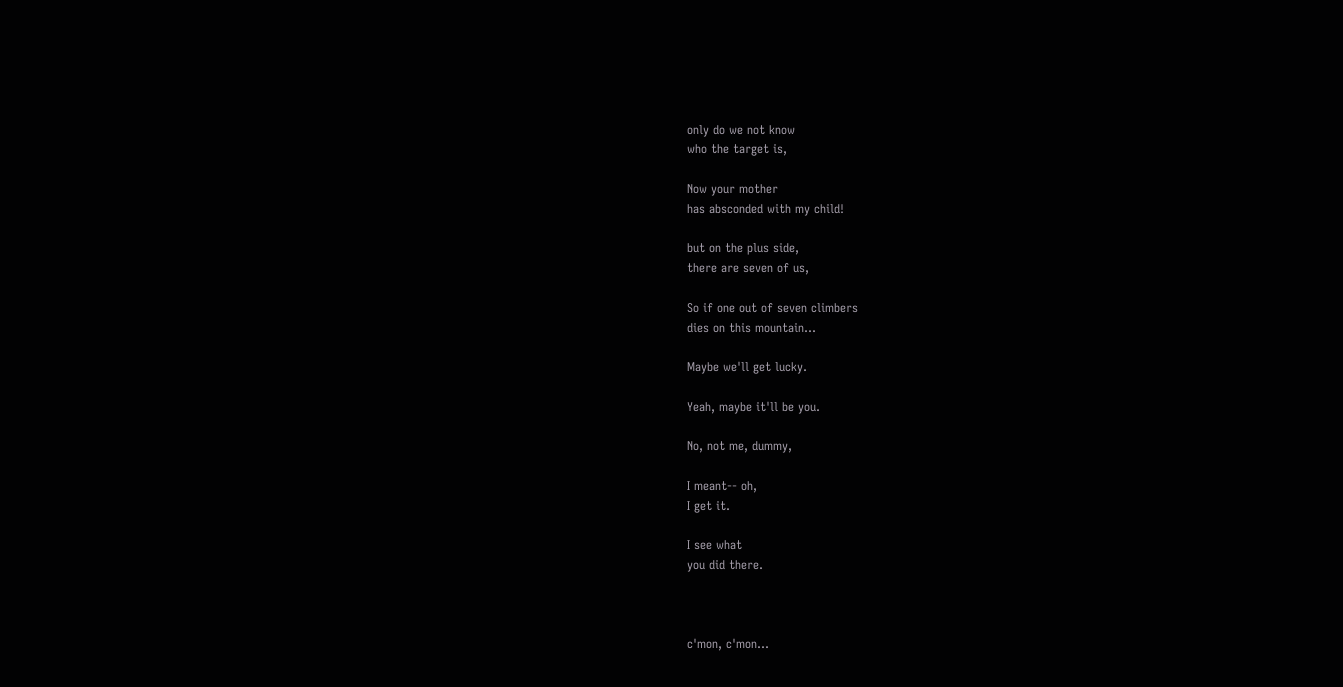only do we not know
who the target is,

Now your mother
has absconded with my child!

but on the plus side,
there are seven of us,

So if one out of seven climbers
dies on this mountain...

Maybe we'll get lucky.

Yeah, maybe it'll be you.

No, not me, dummy,

I meant-- oh,
I get it.

I see what
you did there.



c'mon, c'mon...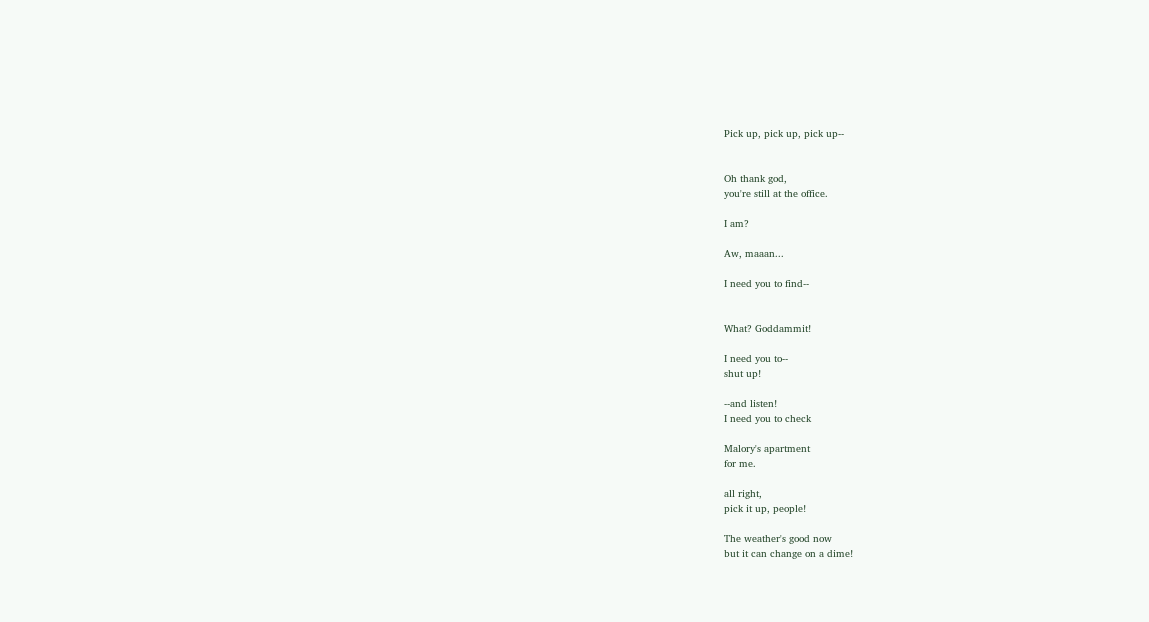Pick up, pick up, pick up--


Oh thank god,
you're still at the office.

I am?

Aw, maaan...

I need you to find--


What? Goddammit!

I need you to--
shut up!

--and listen!
I need you to check

Malory's apartment
for me.

all right,
pick it up, people!

The weather's good now
but it can change on a dime!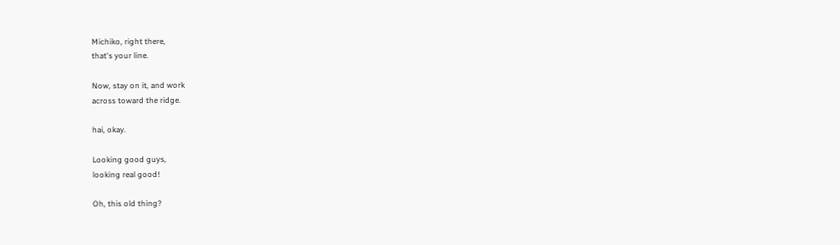Michiko, right there,
that's your line.

Now, stay on it, and work
across toward the ridge.

hai, okay.

Looking good guys,
looking real good!

Oh, this old thing?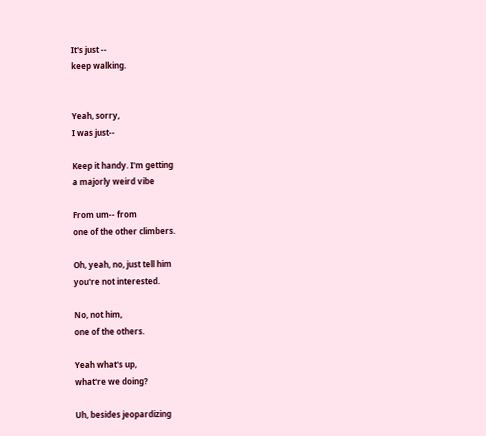It's just --
keep walking.


Yeah, sorry,
I was just--

Keep it handy. I'm getting
a majorly weird vibe

From um-- from
one of the other climbers.

Oh, yeah, no, just tell him
you're not interested.

No, not him,
one of the others.

Yeah what's up,
what're we doing?

Uh, besides jeopardizing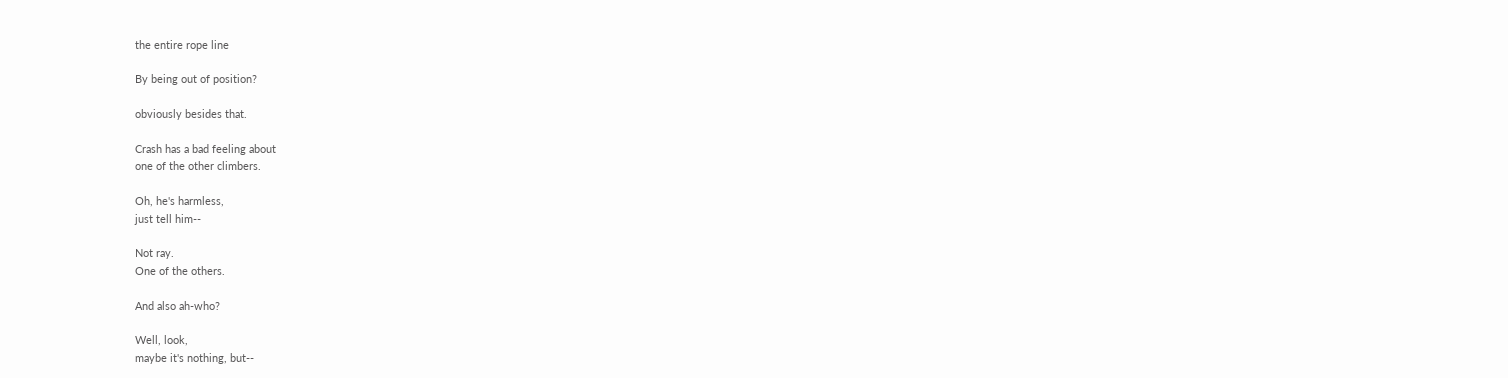the entire rope line

By being out of position?

obviously besides that.

Crash has a bad feeling about
one of the other climbers.

Oh, he's harmless,
just tell him--

Not ray.
One of the others.

And also ah-who?

Well, look,
maybe it's nothing, but--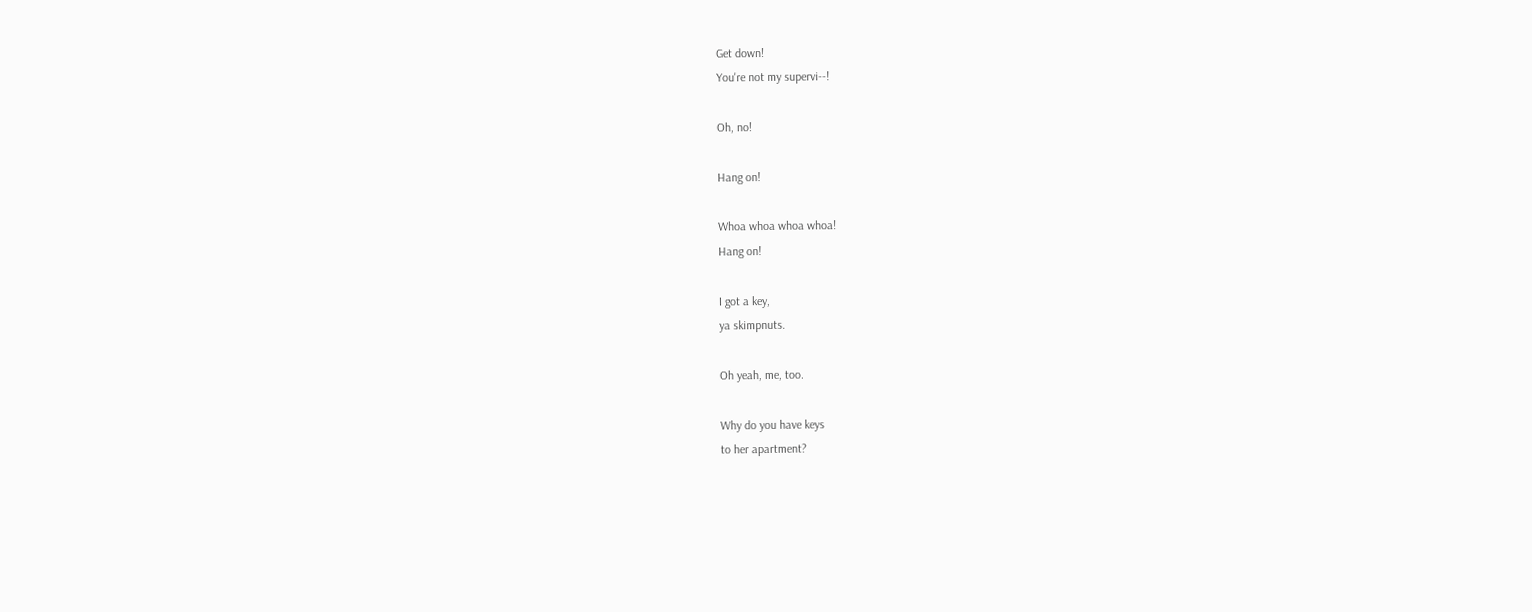Get down!
You're not my supervi--!

Oh, no!

Hang on!

Whoa whoa whoa whoa!
Hang on!

I got a key,
ya skimpnuts.

Oh yeah, me, too.

Why do you have keys
to her apartment?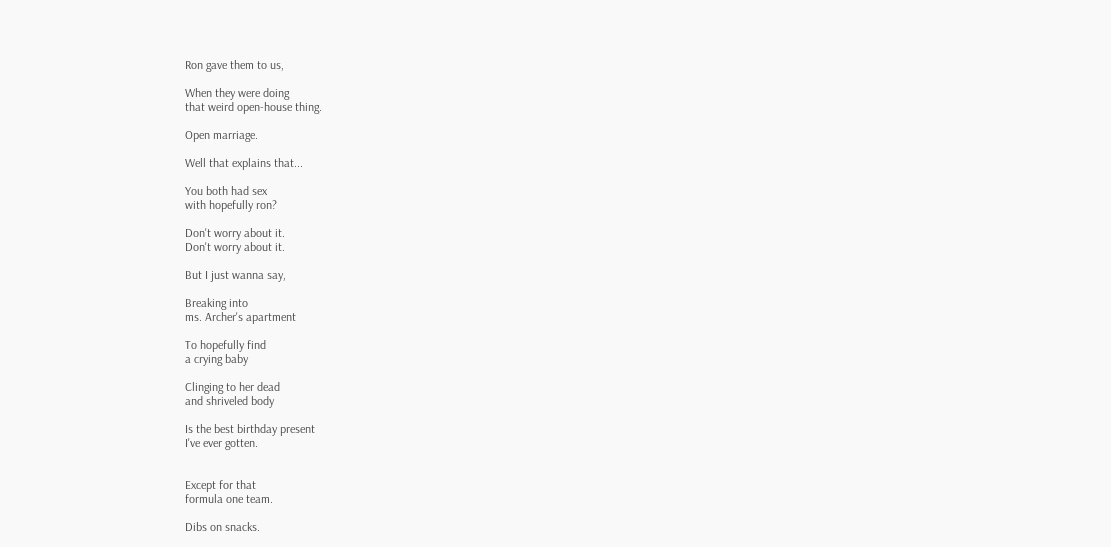Ron gave them to us,

When they were doing
that weird open-house thing.

Open marriage.

Well that explains that...

You both had sex
with hopefully ron?

Don't worry about it.
Don't worry about it.

But I just wanna say,

Breaking into
ms. Archer's apartment

To hopefully find
a crying baby

Clinging to her dead
and shriveled body

Is the best birthday present
I've ever gotten.


Except for that
formula one team.

Dibs on snacks.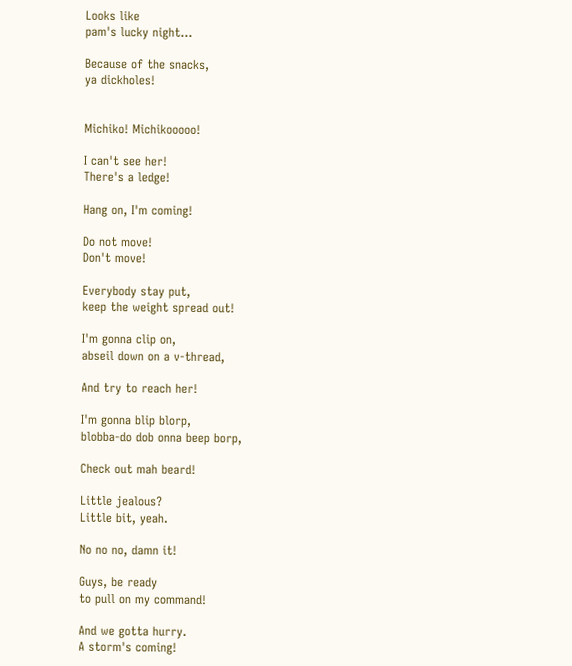Looks like
pam's lucky night...

Because of the snacks,
ya dickholes!


Michiko! Michikooooo!

I can't see her!
There's a ledge!

Hang on, I'm coming!

Do not move!
Don't move!

Everybody stay put,
keep the weight spread out!

I'm gonna clip on,
abseil down on a v-thread,

And try to reach her!

I'm gonna blip blorp,
blobba-do dob onna beep borp,

Check out mah beard!

Little jealous?
Little bit, yeah.

No no no, damn it!

Guys, be ready
to pull on my command!

And we gotta hurry.
A storm's coming!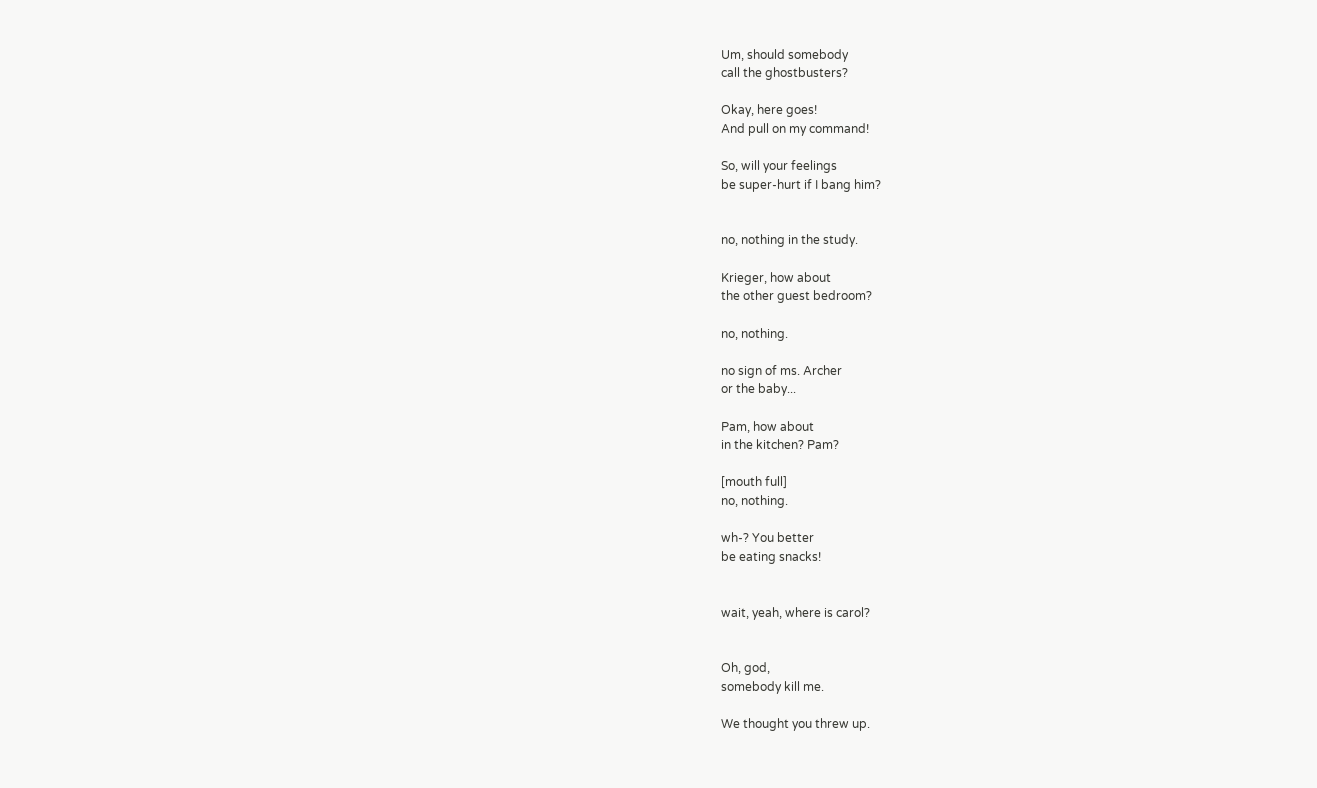Um, should somebody
call the ghostbusters?

Okay, here goes!
And pull on my command!

So, will your feelings
be super-hurt if I bang him?


no, nothing in the study.

Krieger, how about
the other guest bedroom?

no, nothing.

no sign of ms. Archer
or the baby...

Pam, how about
in the kitchen? Pam?

[mouth full]
no, nothing.

wh-? You better
be eating snacks!


wait, yeah, where is carol?


Oh, god,
somebody kill me.

We thought you threw up.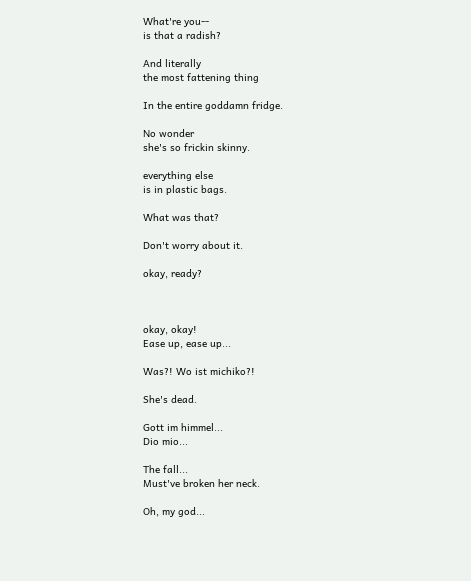What're you--
is that a radish?

And literally
the most fattening thing

In the entire goddamn fridge.

No wonder
she's so frickin skinny.

everything else
is in plastic bags.

What was that?

Don't worry about it.

okay, ready?



okay, okay!
Ease up, ease up...

Was?! Wo ist michiko?!

She's dead.

Gott im himmel...
Dio mio...

The fall...
Must've broken her neck.

Oh, my god...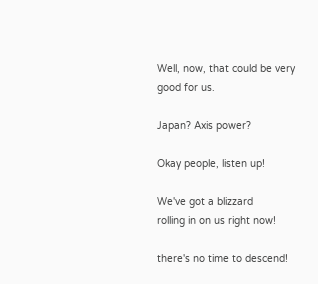Well, now, that could be very
good for us.

Japan? Axis power?

Okay people, listen up!

We've got a blizzard
rolling in on us right now!

there's no time to descend!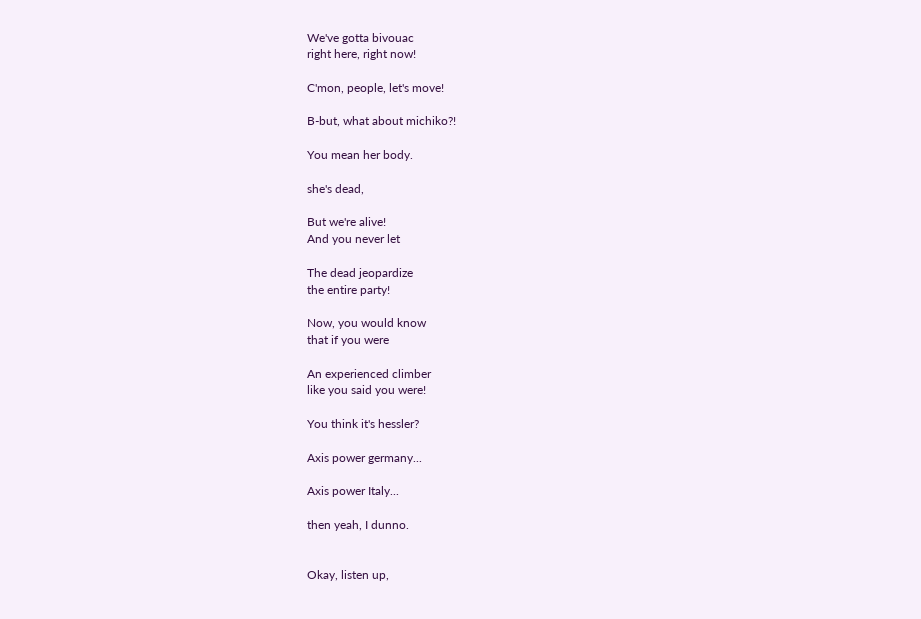We've gotta bivouac
right here, right now!

C'mon, people, let's move!

B-but, what about michiko?!

You mean her body.

she's dead,

But we're alive!
And you never let

The dead jeopardize
the entire party!

Now, you would know
that if you were

An experienced climber
like you said you were!

You think it's hessler?

Axis power germany...

Axis power Italy...

then yeah, I dunno.


Okay, listen up,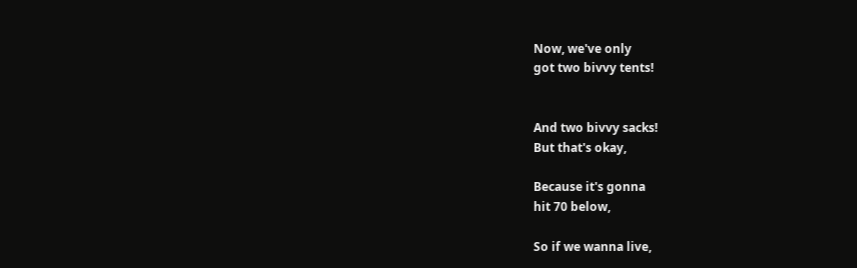Now, we've only
got two bivvy tents!


And two bivvy sacks!
But that's okay,

Because it's gonna
hit 70 below,

So if we wanna live,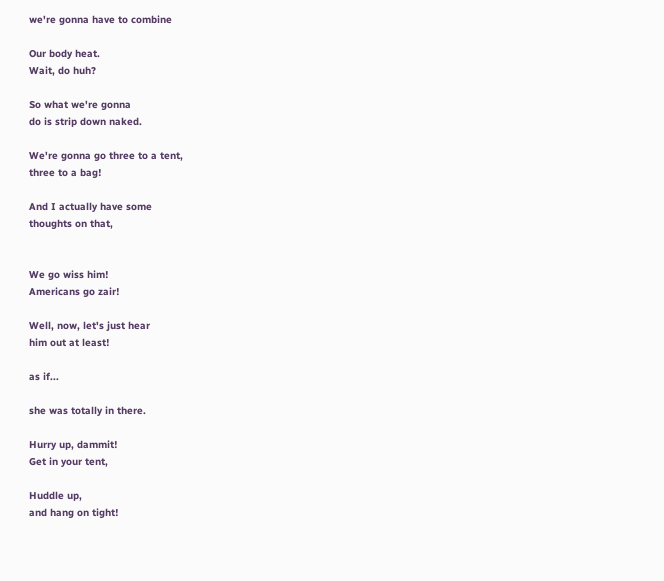we're gonna have to combine

Our body heat.
Wait, do huh?

So what we're gonna
do is strip down naked.

We're gonna go three to a tent,
three to a bag!

And I actually have some
thoughts on that,


We go wiss him!
Americans go zair!

Well, now, let's just hear
him out at least!

as if...

she was totally in there.

Hurry up, dammit!
Get in your tent,

Huddle up,
and hang on tight!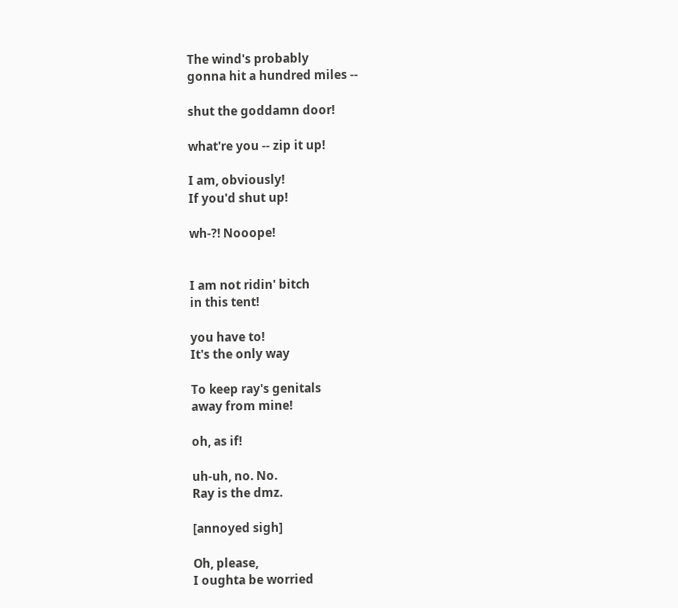The wind's probably
gonna hit a hundred miles --

shut the goddamn door!

what're you -- zip it up!

I am, obviously!
If you'd shut up!

wh-?! Nooope!


I am not ridin' bitch
in this tent!

you have to!
It's the only way

To keep ray's genitals
away from mine!

oh, as if!

uh-uh, no. No.
Ray is the dmz.

[annoyed sigh]

Oh, please,
I oughta be worried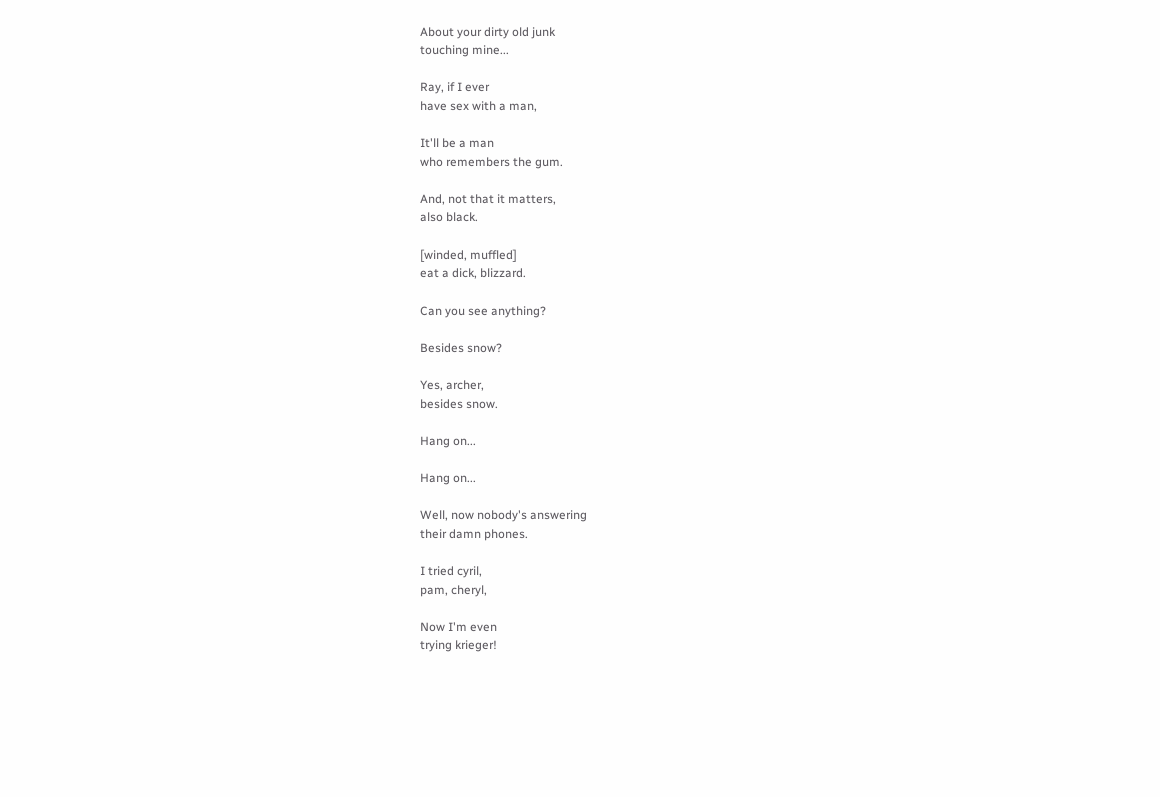About your dirty old junk
touching mine...

Ray, if I ever
have sex with a man,

It'll be a man
who remembers the gum.

And, not that it matters,
also black.

[winded, muffled]
eat a dick, blizzard.

Can you see anything?

Besides snow?

Yes, archer,
besides snow.

Hang on...

Hang on...

Well, now nobody's answering
their damn phones.

I tried cyril,
pam, cheryl,

Now I'm even
trying krieger!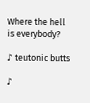Where the hell
is everybody?

♪ teutonic butts

♪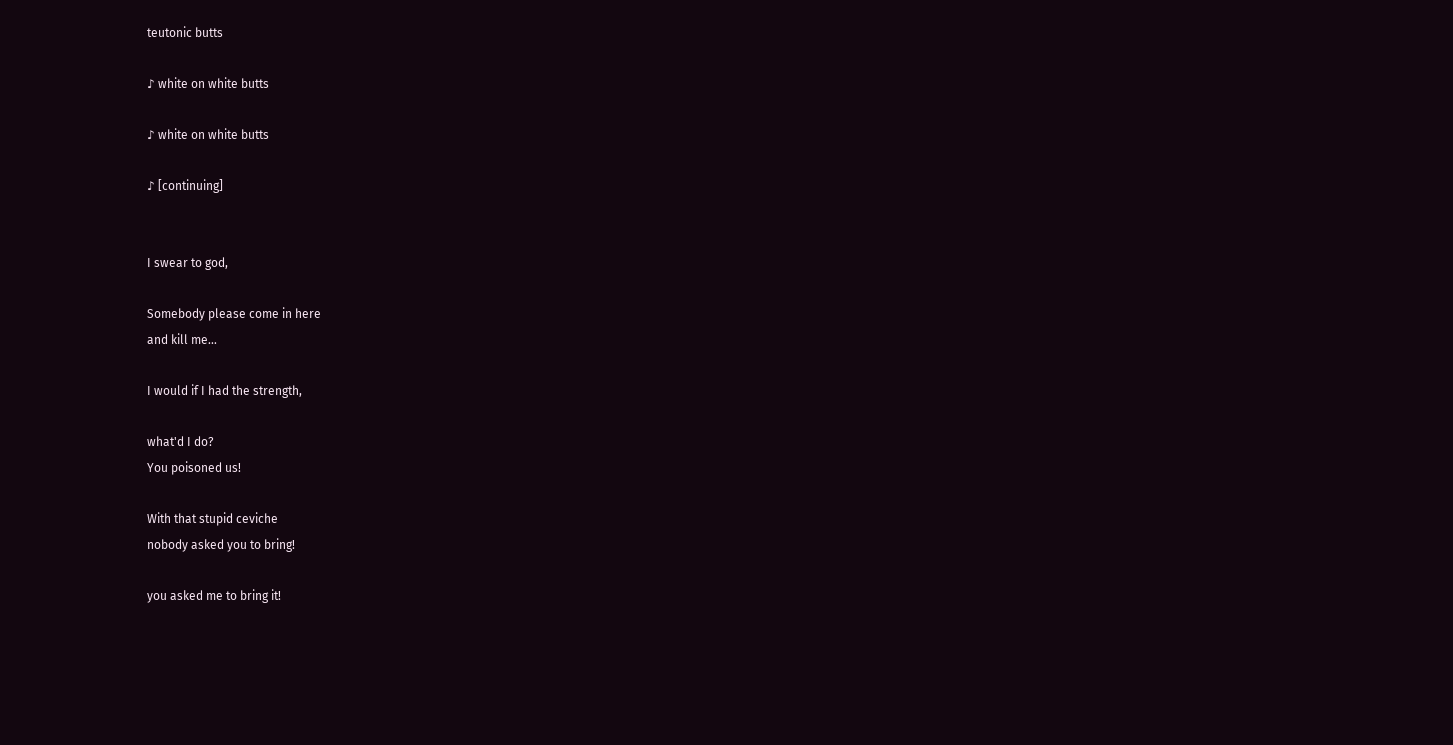teutonic butts

♪ white on white butts

♪ white on white butts

♪ [continuing]


I swear to god,

Somebody please come in here
and kill me...

I would if I had the strength,

what'd I do?
You poisoned us!

With that stupid ceviche
nobody asked you to bring!

you asked me to bring it!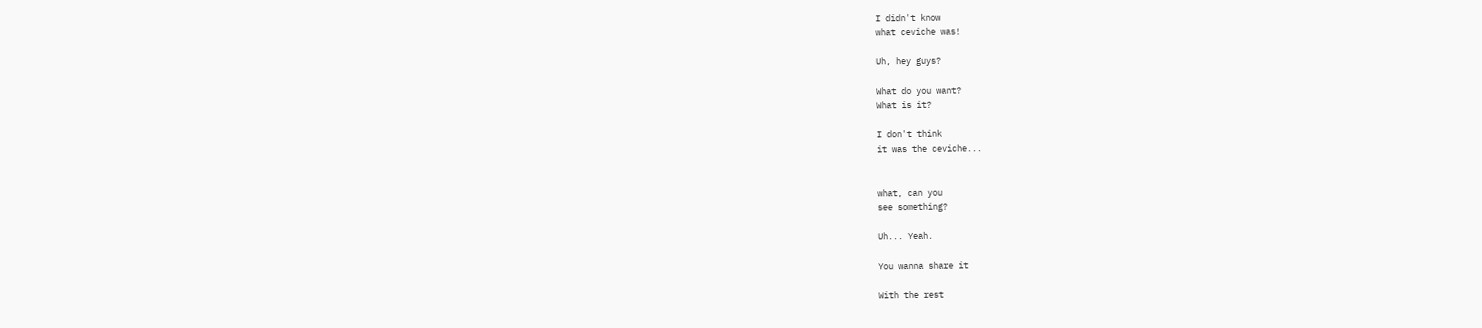I didn't know
what ceviche was!

Uh, hey guys?

What do you want?
What is it?

I don't think
it was the ceviche...


what, can you
see something?

Uh... Yeah.

You wanna share it

With the rest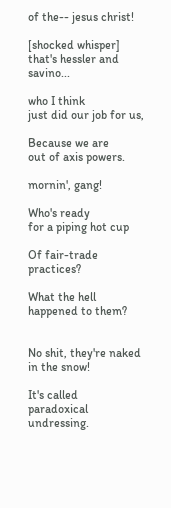of the-- jesus christ!

[shocked whisper]
that's hessler and savino...

who I think
just did our job for us,

Because we are
out of axis powers.

mornin', gang!

Who's ready
for a piping hot cup

Of fair-trade practices?

What the hell
happened to them?


No shit, they're naked
in the snow!

It's called
paradoxical undressing.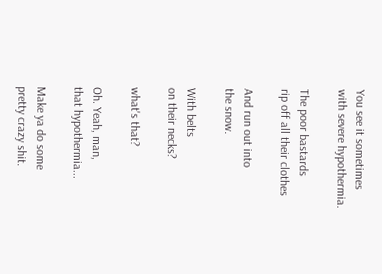You see it sometimes
with severe hypothermia.

The poor bastards
rip off all their clothes

And run out into
the snow.

With belts
on their necks?

what's that?

Oh. Yeah, man,
that hypothermia...

Make ya do some
pretty crazy shit.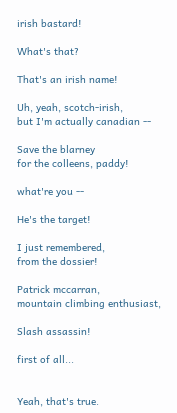irish bastard!

What's that?

That's an irish name!

Uh, yeah, scotch-irish,
but I'm actually canadian --

Save the blarney
for the colleens, paddy!

what're you --

He's the target!

I just remembered,
from the dossier!

Patrick mccarran,
mountain climbing enthusiast,

Slash assassin!

first of all...


Yeah, that's true.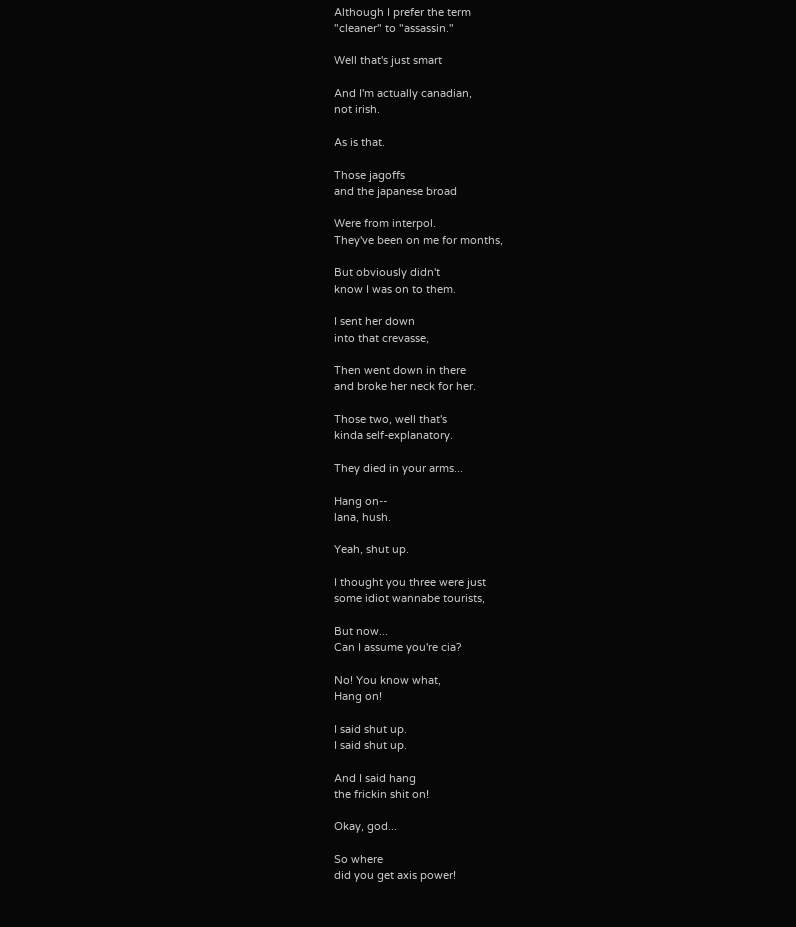Although I prefer the term
"cleaner" to "assassin."

Well that's just smart

And I'm actually canadian,
not irish.

As is that.

Those jagoffs
and the japanese broad

Were from interpol.
They've been on me for months,

But obviously didn't
know I was on to them.

I sent her down
into that crevasse,

Then went down in there
and broke her neck for her.

Those two, well that's
kinda self-explanatory.

They died in your arms...

Hang on--
lana, hush.

Yeah, shut up.

I thought you three were just
some idiot wannabe tourists,

But now...
Can I assume you're cia?

No! You know what,
Hang on!

I said shut up.
I said shut up.

And I said hang
the frickin shit on!

Okay, god...

So where
did you get axis power!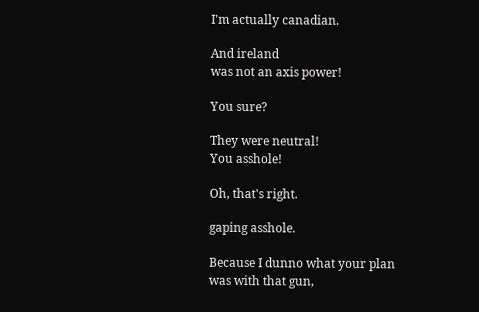I'm actually canadian.

And ireland
was not an axis power!

You sure?

They were neutral!
You asshole!

Oh, that's right.

gaping asshole.

Because I dunno what your plan
was with that gun,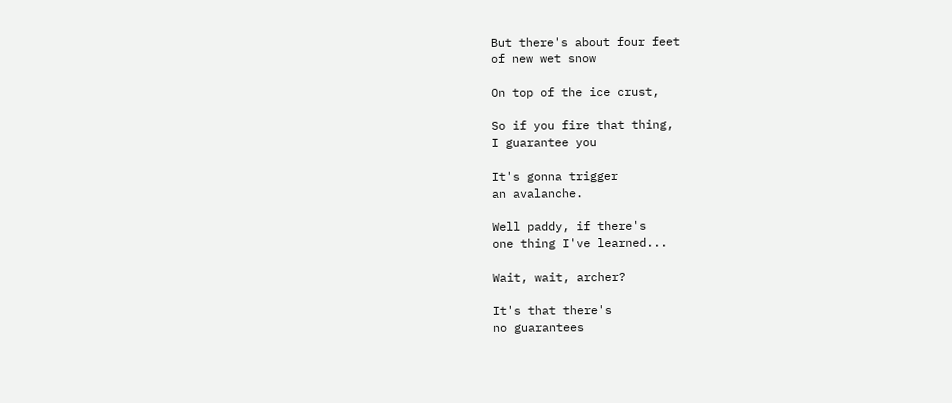But there's about four feet
of new wet snow

On top of the ice crust,

So if you fire that thing,
I guarantee you

It's gonna trigger
an avalanche.

Well paddy, if there's
one thing I've learned...

Wait, wait, archer?

It's that there's
no guarantees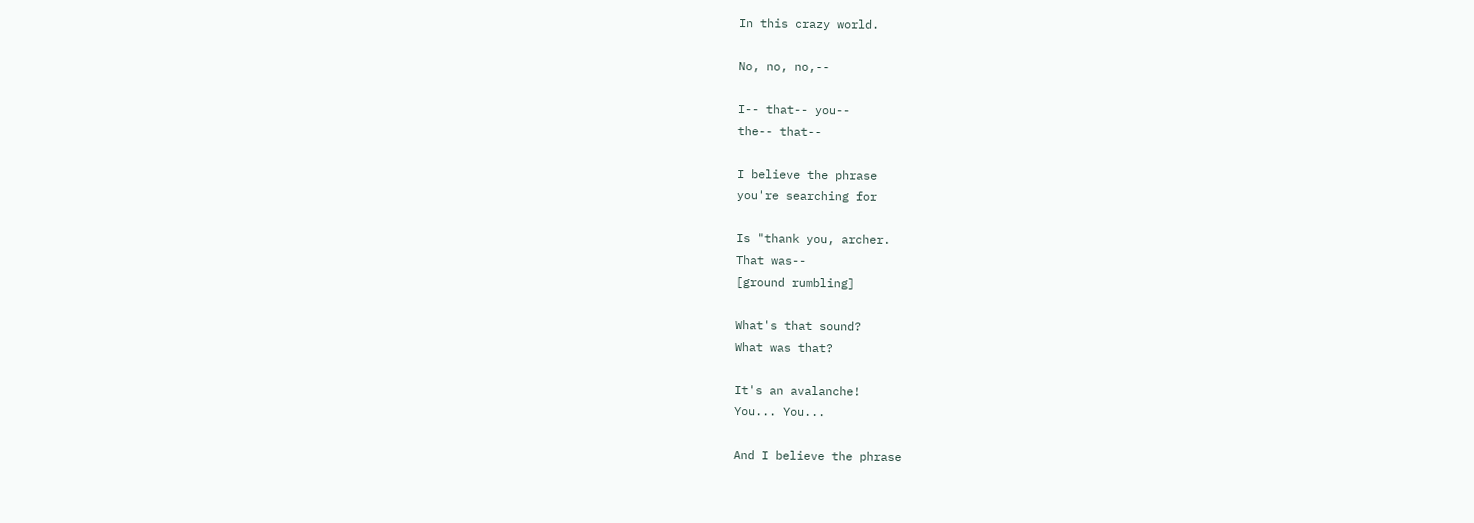In this crazy world.

No, no, no,--

I-- that-- you--
the-- that--

I believe the phrase
you're searching for

Is "thank you, archer.
That was--
[ground rumbling]

What's that sound?
What was that?

It's an avalanche!
You... You...

And I believe the phrase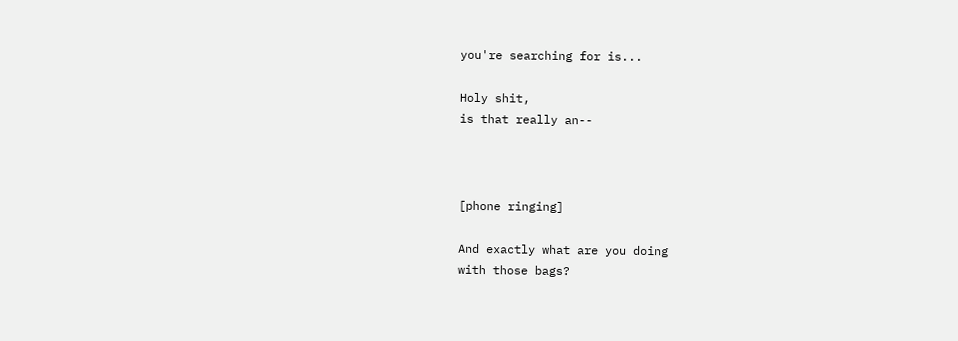you're searching for is...

Holy shit,
is that really an--



[phone ringing]

And exactly what are you doing
with those bags?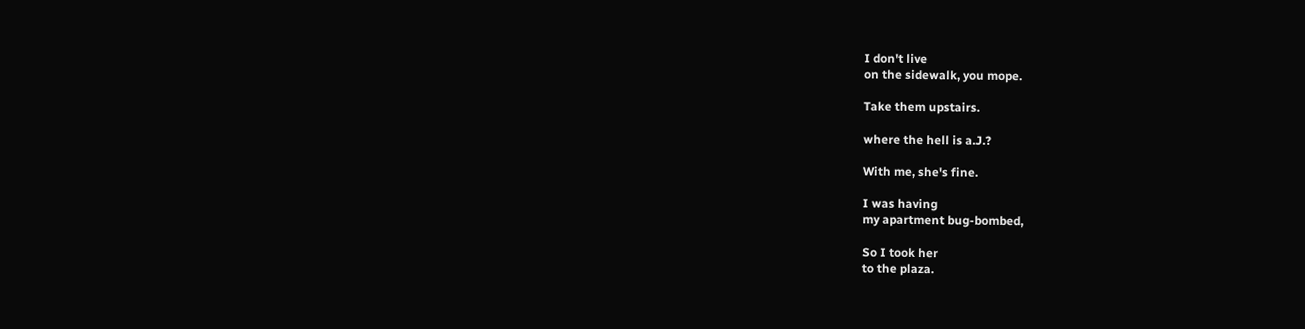I don't live
on the sidewalk, you mope.

Take them upstairs.

where the hell is a.J.?

With me, she's fine.

I was having
my apartment bug-bombed,

So I took her
to the plaza.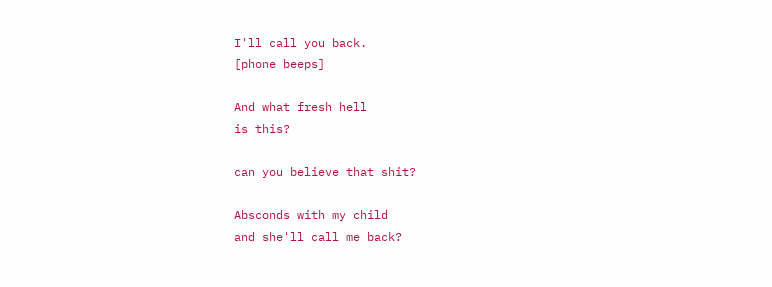I'll call you back.
[phone beeps]

And what fresh hell
is this?

can you believe that shit?

Absconds with my child
and she'll call me back?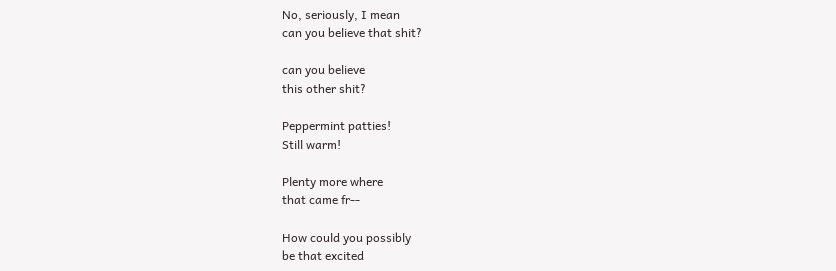No, seriously, I mean
can you believe that shit?

can you believe
this other shit?

Peppermint patties!
Still warm!

Plenty more where
that came fr--

How could you possibly
be that excited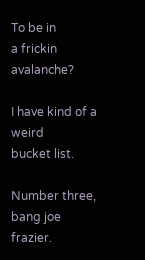To be in
a frickin avalanche?

I have kind of a weird
bucket list.

Number three,
bang joe frazier.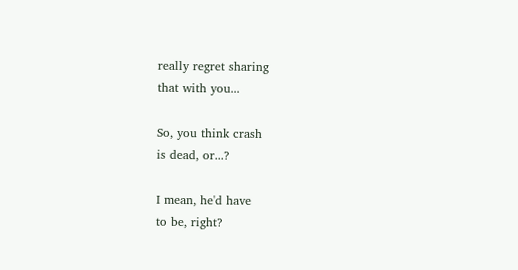really regret sharing
that with you...

So, you think crash
is dead, or...?

I mean, he'd have
to be, right?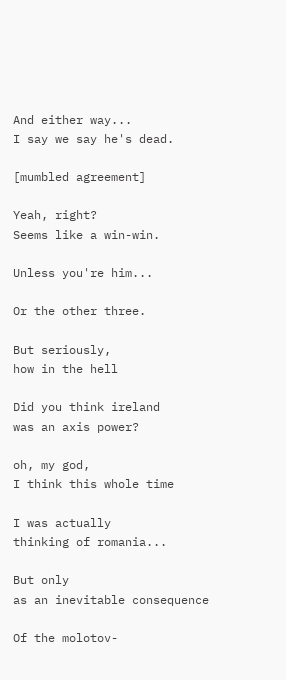And either way...
I say we say he's dead.

[mumbled agreement]

Yeah, right?
Seems like a win-win.

Unless you're him...

Or the other three.

But seriously,
how in the hell

Did you think ireland
was an axis power?

oh, my god,
I think this whole time

I was actually
thinking of romania...

But only
as an inevitable consequence

Of the molotov-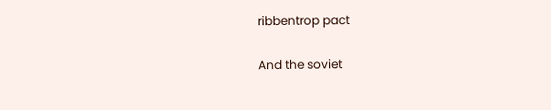ribbentrop pact

And the soviet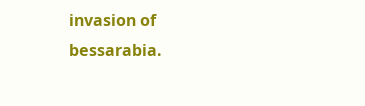invasion of bessarabia.